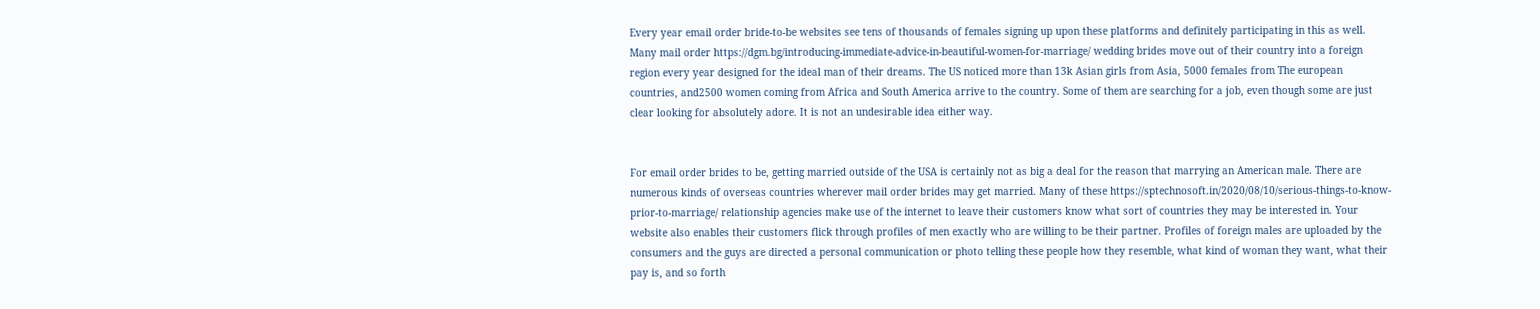Every year email order bride-to-be websites see tens of thousands of females signing up upon these platforms and definitely participating in this as well. Many mail order https://dgm.bg/introducing-immediate-advice-in-beautiful-women-for-marriage/ wedding brides move out of their country into a foreign region every year designed for the ideal man of their dreams. The US noticed more than 13k Asian girls from Asia, 5000 females from The european countries, and2500 women coming from Africa and South America arrive to the country. Some of them are searching for a job, even though some are just clear looking for absolutely adore. It is not an undesirable idea either way.


For email order brides to be, getting married outside of the USA is certainly not as big a deal for the reason that marrying an American male. There are numerous kinds of overseas countries wherever mail order brides may get married. Many of these https://sptechnosoft.in/2020/08/10/serious-things-to-know-prior-to-marriage/ relationship agencies make use of the internet to leave their customers know what sort of countries they may be interested in. Your website also enables their customers flick through profiles of men exactly who are willing to be their partner. Profiles of foreign males are uploaded by the consumers and the guys are directed a personal communication or photo telling these people how they resemble, what kind of woman they want, what their pay is, and so forth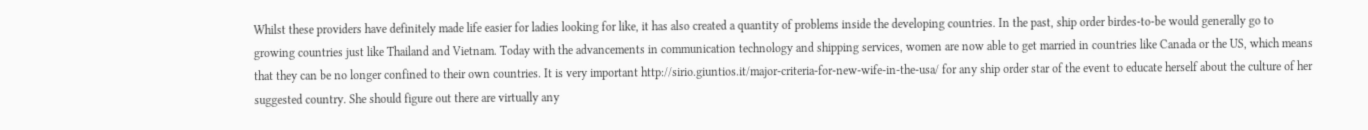Whilst these providers have definitely made life easier for ladies looking for like, it has also created a quantity of problems inside the developing countries. In the past, ship order birdes-to-be would generally go to growing countries just like Thailand and Vietnam. Today with the advancements in communication technology and shipping services, women are now able to get married in countries like Canada or the US, which means that they can be no longer confined to their own countries. It is very important http://sirio.giuntios.it/major-criteria-for-new-wife-in-the-usa/ for any ship order star of the event to educate herself about the culture of her suggested country. She should figure out there are virtually any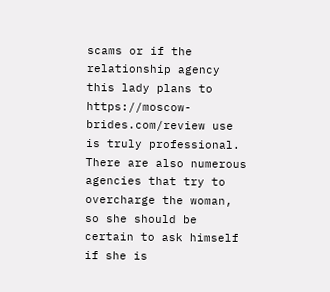scams or if the relationship agency this lady plans to https://moscow-brides.com/review use is truly professional. There are also numerous agencies that try to overcharge the woman, so she should be certain to ask himself if she is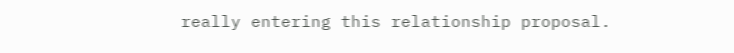really entering this relationship proposal.